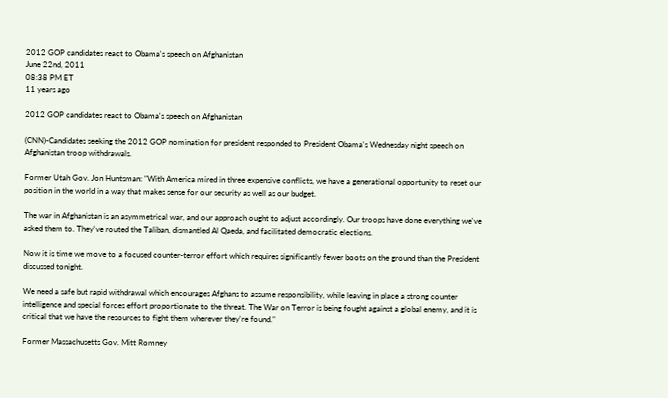2012 GOP candidates react to Obama's speech on Afghanistan
June 22nd, 2011
08:38 PM ET
11 years ago

2012 GOP candidates react to Obama's speech on Afghanistan

(CNN)-Candidates seeking the 2012 GOP nomination for president responded to President Obama's Wednesday night speech on Afghanistan troop withdrawals.

Former Utah Gov. Jon Huntsman: "With America mired in three expensive conflicts, we have a generational opportunity to reset our position in the world in a way that makes sense for our security as well as our budget.

The war in Afghanistan is an asymmetrical war, and our approach ought to adjust accordingly. Our troops have done everything we've asked them to. They've routed the Taliban, dismantled Al Qaeda, and facilitated democratic elections.

Now it is time we move to a focused counter-terror effort which requires significantly fewer boots on the ground than the President discussed tonight.

We need a safe but rapid withdrawal which encourages Afghans to assume responsibility, while leaving in place a strong counter intelligence and special forces effort proportionate to the threat. The War on Terror is being fought against a global enemy, and it is critical that we have the resources to fight them wherever they're found."

Former Massachusetts Gov. Mitt Romney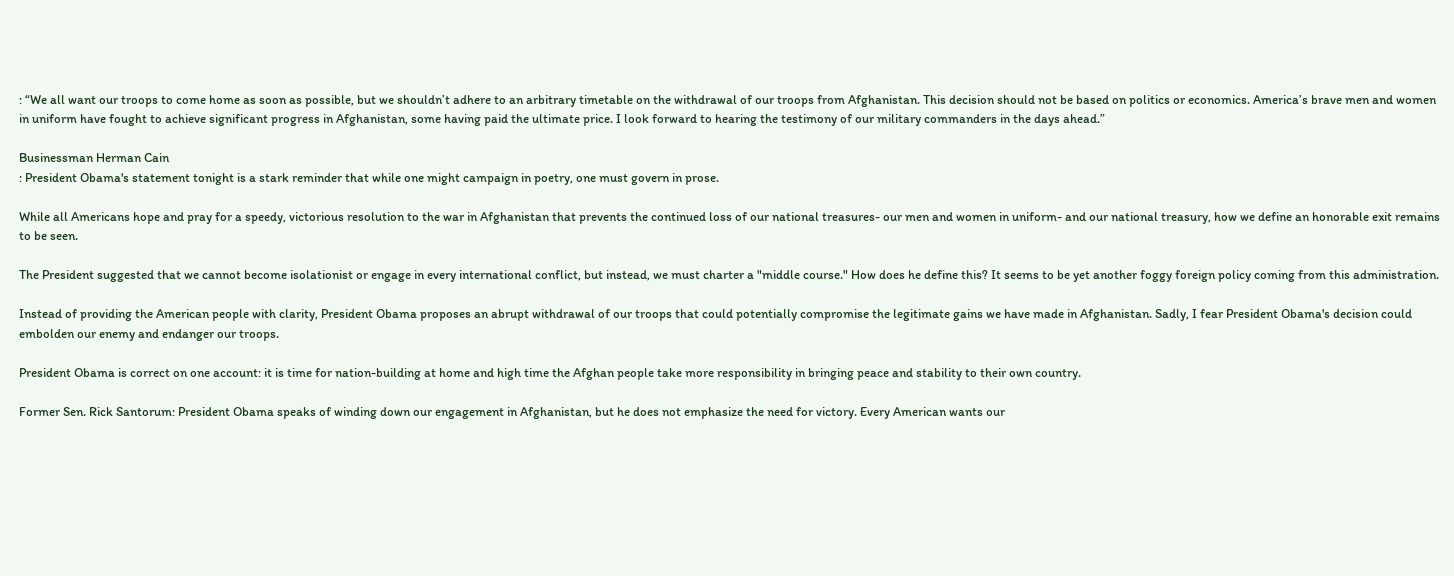: “We all want our troops to come home as soon as possible, but we shouldn’t adhere to an arbitrary timetable on the withdrawal of our troops from Afghanistan. This decision should not be based on politics or economics. America’s brave men and women in uniform have fought to achieve significant progress in Afghanistan, some having paid the ultimate price. I look forward to hearing the testimony of our military commanders in the days ahead.”

Businessman Herman Cain
: President Obama's statement tonight is a stark reminder that while one might campaign in poetry, one must govern in prose.

While all Americans hope and pray for a speedy, victorious resolution to the war in Afghanistan that prevents the continued loss of our national treasures- our men and women in uniform- and our national treasury, how we define an honorable exit remains to be seen.

The President suggested that we cannot become isolationist or engage in every international conflict, but instead, we must charter a "middle course." How does he define this? It seems to be yet another foggy foreign policy coming from this administration.

Instead of providing the American people with clarity, President Obama proposes an abrupt withdrawal of our troops that could potentially compromise the legitimate gains we have made in Afghanistan. Sadly, I fear President Obama's decision could embolden our enemy and endanger our troops.

President Obama is correct on one account: it is time for nation-building at home and high time the Afghan people take more responsibility in bringing peace and stability to their own country.

Former Sen. Rick Santorum: President Obama speaks of winding down our engagement in Afghanistan, but he does not emphasize the need for victory. Every American wants our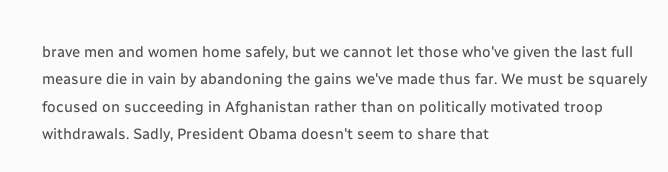brave men and women home safely, but we cannot let those who've given the last full measure die in vain by abandoning the gains we've made thus far. We must be squarely focused on succeeding in Afghanistan rather than on politically motivated troop withdrawals. Sadly, President Obama doesn't seem to share that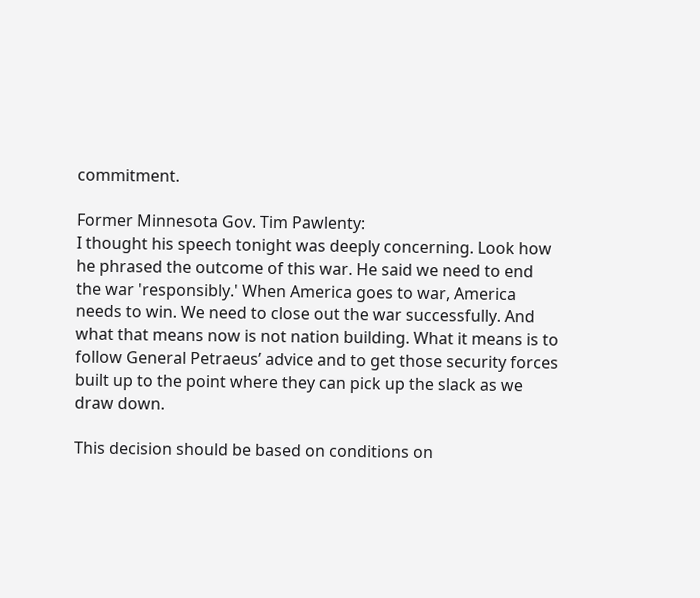commitment.

Former Minnesota Gov. Tim Pawlenty:
I thought his speech tonight was deeply concerning. Look how he phrased the outcome of this war. He said we need to end the war 'responsibly.' When America goes to war, America needs to win. We need to close out the war successfully. And what that means now is not nation building. What it means is to follow General Petraeus’ advice and to get those security forces built up to the point where they can pick up the slack as we draw down.

This decision should be based on conditions on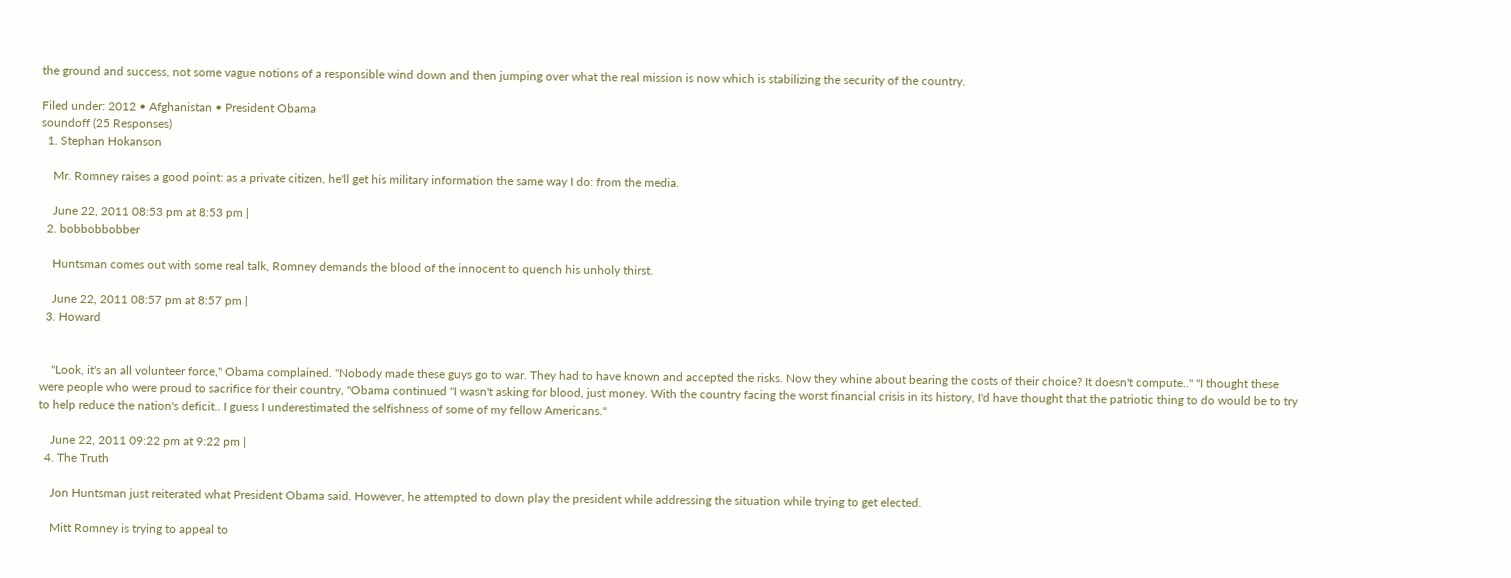the ground and success, not some vague notions of a responsible wind down and then jumping over what the real mission is now which is stabilizing the security of the country.

Filed under: 2012 • Afghanistan • President Obama
soundoff (25 Responses)
  1. Stephan Hokanson

    Mr. Romney raises a good point: as a private citizen, he'll get his military information the same way I do: from the media.

    June 22, 2011 08:53 pm at 8:53 pm |
  2. bobbobbobber

    Huntsman comes out with some real talk, Romney demands the blood of the innocent to quench his unholy thirst.

    June 22, 2011 08:57 pm at 8:57 pm |
  3. Howard


    "Look, it's an all volunteer force," Obama complained. "Nobody made these guys go to war. They had to have known and accepted the risks. Now they whine about bearing the costs of their choice? It doesn't compute.." "I thought these were people who were proud to sacrifice for their country, "Obama continued "I wasn't asking for blood, just money. With the country facing the worst financial crisis in its history, I'd have thought that the patriotic thing to do would be to try to help reduce the nation's deficit.. I guess I underestimated the selfishness of some of my fellow Americans."

    June 22, 2011 09:22 pm at 9:22 pm |
  4. The Truth

    Jon Huntsman just reiterated what President Obama said. However, he attempted to down play the president while addressing the situation while trying to get elected.

    Mitt Romney is trying to appeal to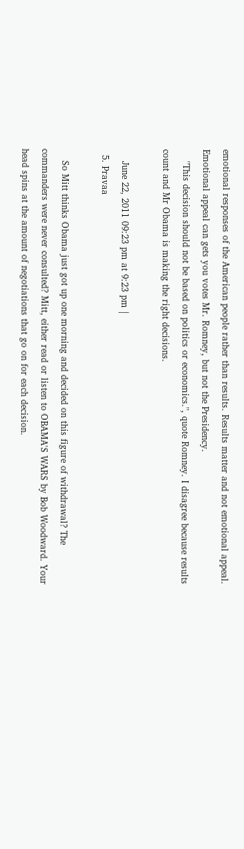emotional responses of the American people rather than results. Results matter and not emotional appeal. Emotional appeal can gets you votes Mr. Romney, but not the Presidency.
    "This decision should not be based on politics or economics.", quote Romney. I disagree because results count and Mr Obama is making the right decisions.

    June 22, 2011 09:23 pm at 9:23 pm |
  5. Pravaa

    So Mitt thinks Obama just got up one morning and decided on this figure of withdrawal? The commanders were never consulted? Mitt, either read or listen to OBAMA'S WARS by Bob Woodward. Your head spins at the amount of negotiations that go on for each decision.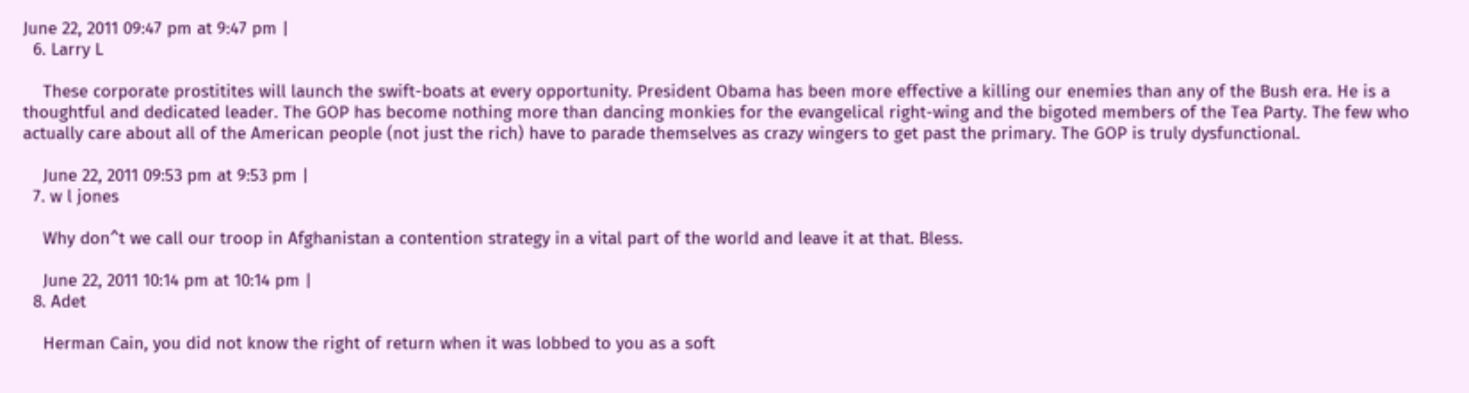June 22, 2011 09:47 pm at 9:47 pm |
  6. Larry L

    These corporate prostitites will launch the swift-boats at every opportunity. President Obama has been more effective a killing our enemies than any of the Bush era. He is a thoughtful and dedicated leader. The GOP has become nothing more than dancing monkies for the evangelical right-wing and the bigoted members of the Tea Party. The few who actually care about all of the American people (not just the rich) have to parade themselves as crazy wingers to get past the primary. The GOP is truly dysfunctional.

    June 22, 2011 09:53 pm at 9:53 pm |
  7. w l jones

    Why don^t we call our troop in Afghanistan a contention strategy in a vital part of the world and leave it at that. Bless.

    June 22, 2011 10:14 pm at 10:14 pm |
  8. Adet

    Herman Cain, you did not know the right of return when it was lobbed to you as a soft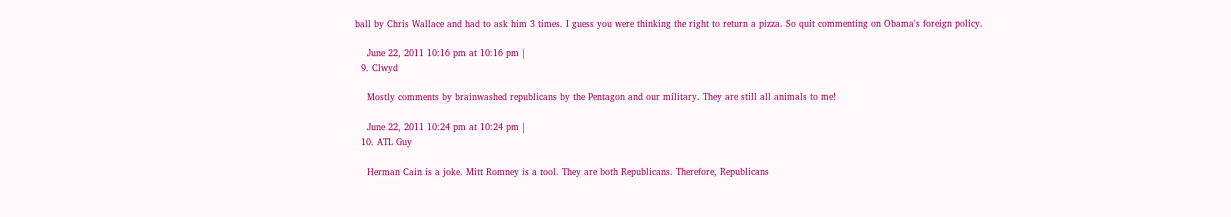ball by Chris Wallace and had to ask him 3 times. I guess you were thinking the right to return a pizza. So quit commenting on Obama's foreign policy.

    June 22, 2011 10:16 pm at 10:16 pm |
  9. Clwyd

    Mostly comments by brainwashed republicans by the Pentagon and our military. They are still all animals to me!

    June 22, 2011 10:24 pm at 10:24 pm |
  10. ATL Guy

    Herman Cain is a joke. Mitt Romney is a tool. They are both Republicans. Therefore, Republicans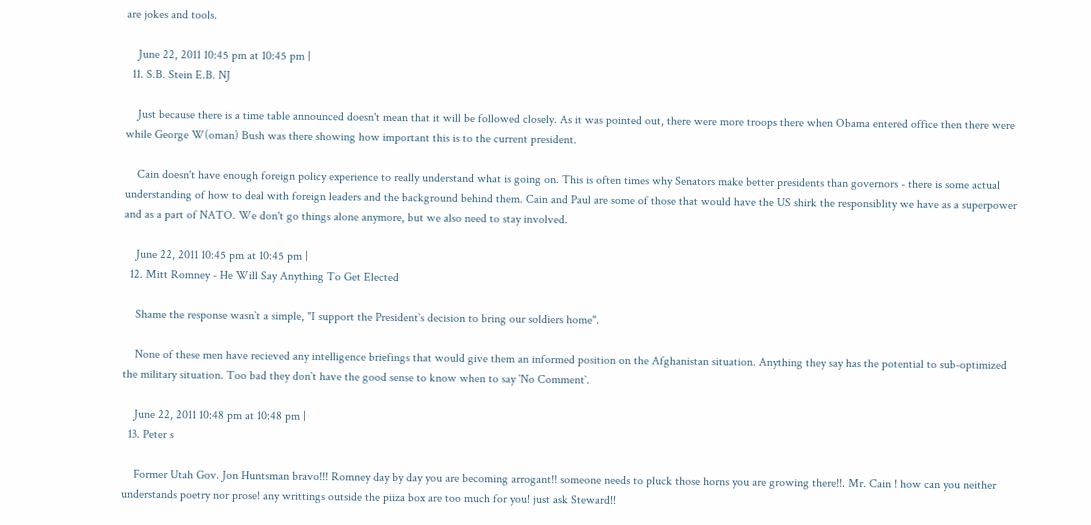are jokes and tools.

    June 22, 2011 10:45 pm at 10:45 pm |
  11. S.B. Stein E.B. NJ

    Just because there is a time table announced doesn't mean that it will be followed closely. As it was pointed out, there were more troops there when Obama entered office then there were while George W(oman) Bush was there showing how important this is to the current president.

    Cain doesn't have enough foreign policy experience to really understand what is going on. This is often times why Senators make better presidents than governors - there is some actual understanding of how to deal with foreign leaders and the background behind them. Cain and Paul are some of those that would have the US shirk the responsiblity we have as a superpower and as a part of NATO. We don't go things alone anymore, but we also need to stay involved.

    June 22, 2011 10:45 pm at 10:45 pm |
  12. Mitt Romney - He Will Say Anything To Get Elected

    Shame the response wasn`t a simple, "I support the President`s decision to bring our soldiers home".

    None of these men have recieved any intelligence briefings that would give them an informed position on the Afghanistan situation. Anything they say has the potential to sub-optimized the military situation. Too bad they don`t have the good sense to know when to say `No Comment`.

    June 22, 2011 10:48 pm at 10:48 pm |
  13. Peter s

    Former Utah Gov. Jon Huntsman bravo!!! Romney day by day you are becoming arrogant!! someone needs to pluck those horns you are growing there!!. Mr. Cain ! how can you neither understands poetry nor prose! any writtings outside the piiza box are too much for you! just ask Steward!!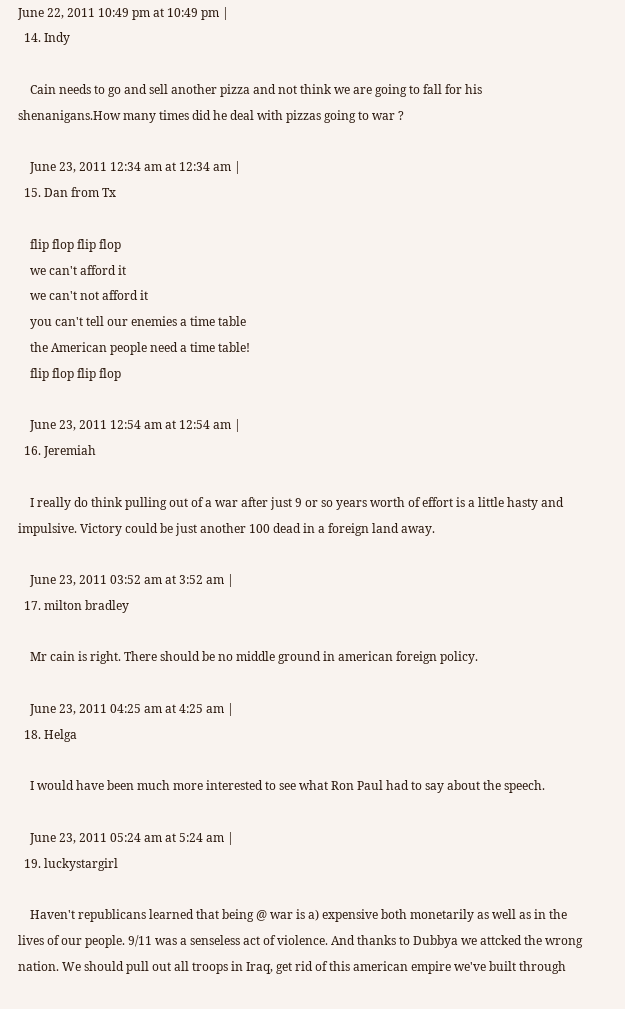June 22, 2011 10:49 pm at 10:49 pm |
  14. Indy

    Cain needs to go and sell another pizza and not think we are going to fall for his shenanigans.How many times did he deal with pizzas going to war ?

    June 23, 2011 12:34 am at 12:34 am |
  15. Dan from Tx

    flip flop flip flop
    we can't afford it
    we can't not afford it
    you can't tell our enemies a time table
    the American people need a time table!
    flip flop flip flop

    June 23, 2011 12:54 am at 12:54 am |
  16. Jeremiah

    I really do think pulling out of a war after just 9 or so years worth of effort is a little hasty and impulsive. Victory could be just another 100 dead in a foreign land away.

    June 23, 2011 03:52 am at 3:52 am |
  17. milton bradley

    Mr cain is right. There should be no middle ground in american foreign policy.

    June 23, 2011 04:25 am at 4:25 am |
  18. Helga

    I would have been much more interested to see what Ron Paul had to say about the speech.

    June 23, 2011 05:24 am at 5:24 am |
  19. luckystargirl

    Haven't republicans learned that being @ war is a) expensive both monetarily as well as in the lives of our people. 9/11 was a senseless act of violence. And thanks to Dubbya we attcked the wrong nation. We should pull out all troops in Iraq, get rid of this american empire we've built through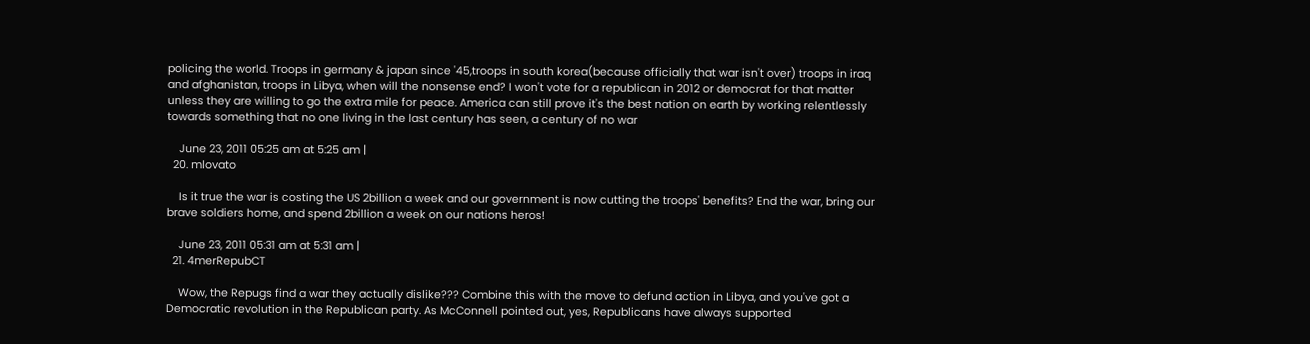policing the world. Troops in germany & japan since '45,troops in south korea(because officially that war isn't over) troops in iraq and afghanistan, troops in Libya, when will the nonsense end? I won't vote for a republican in 2012 or democrat for that matter unless they are willing to go the extra mile for peace. America can still prove it's the best nation on earth by working relentlessly towards something that no one living in the last century has seen, a century of no war

    June 23, 2011 05:25 am at 5:25 am |
  20. mlovato

    Is it true the war is costing the US 2billion a week and our government is now cutting the troops' benefits? End the war, bring our brave soldiers home, and spend 2billion a week on our nations heros!

    June 23, 2011 05:31 am at 5:31 am |
  21. 4merRepubCT

    Wow, the Repugs find a war they actually dislike??? Combine this with the move to defund action in Libya, and you've got a Democratic revolution in the Republican party. As McConnell pointed out, yes, Republicans have always supported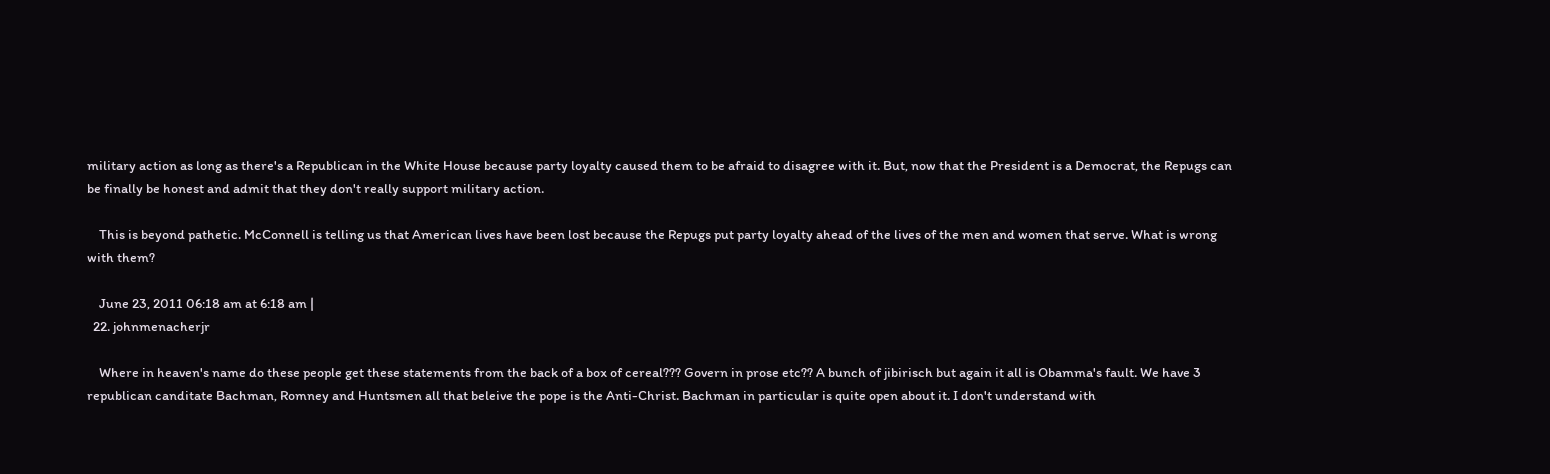military action as long as there's a Republican in the White House because party loyalty caused them to be afraid to disagree with it. But, now that the President is a Democrat, the Repugs can be finally be honest and admit that they don't really support military action.

    This is beyond pathetic. McConnell is telling us that American lives have been lost because the Repugs put party loyalty ahead of the lives of the men and women that serve. What is wrong with them?

    June 23, 2011 06:18 am at 6:18 am |
  22. johnmenacherjr

    Where in heaven's name do these people get these statements from the back of a box of cereal??? Govern in prose etc?? A bunch of jibirisch but again it all is Obamma's fault. We have 3 republican canditate Bachman, Romney and Huntsmen all that beleive the pope is the Anti-Christ. Bachman in particular is quite open about it. I don't understand with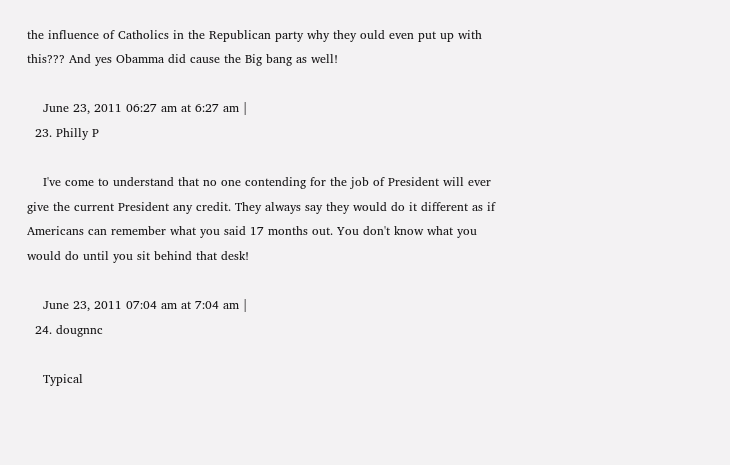the influence of Catholics in the Republican party why they ould even put up with this??? And yes Obamma did cause the Big bang as well!

    June 23, 2011 06:27 am at 6:27 am |
  23. Philly P

    I've come to understand that no one contending for the job of President will ever give the current President any credit. They always say they would do it different as if Americans can remember what you said 17 months out. You don't know what you would do until you sit behind that desk!

    June 23, 2011 07:04 am at 7:04 am |
  24. dougnnc

    Typical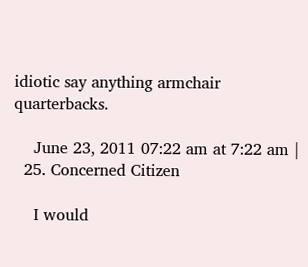idiotic say anything armchair quarterbacks.

    June 23, 2011 07:22 am at 7:22 am |
  25. Concerned Citizen

    I would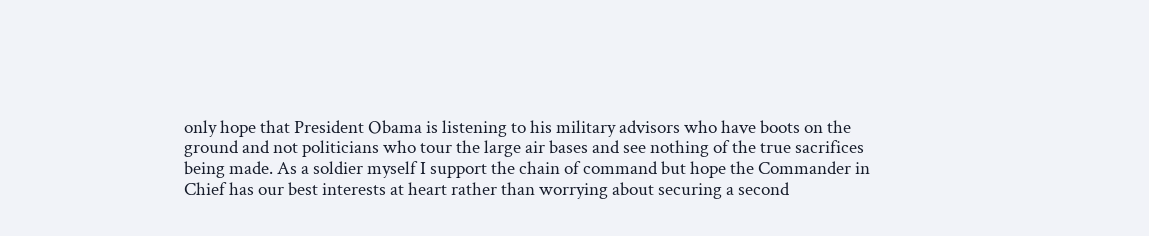only hope that President Obama is listening to his military advisors who have boots on the ground and not politicians who tour the large air bases and see nothing of the true sacrifices being made. As a soldier myself I support the chain of command but hope the Commander in Chief has our best interests at heart rather than worrying about securing a second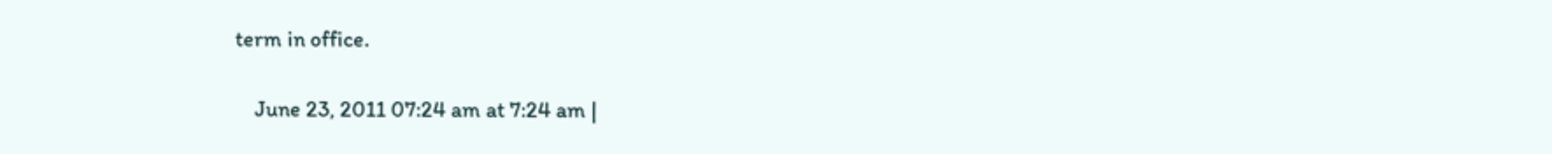term in office.

    June 23, 2011 07:24 am at 7:24 am |